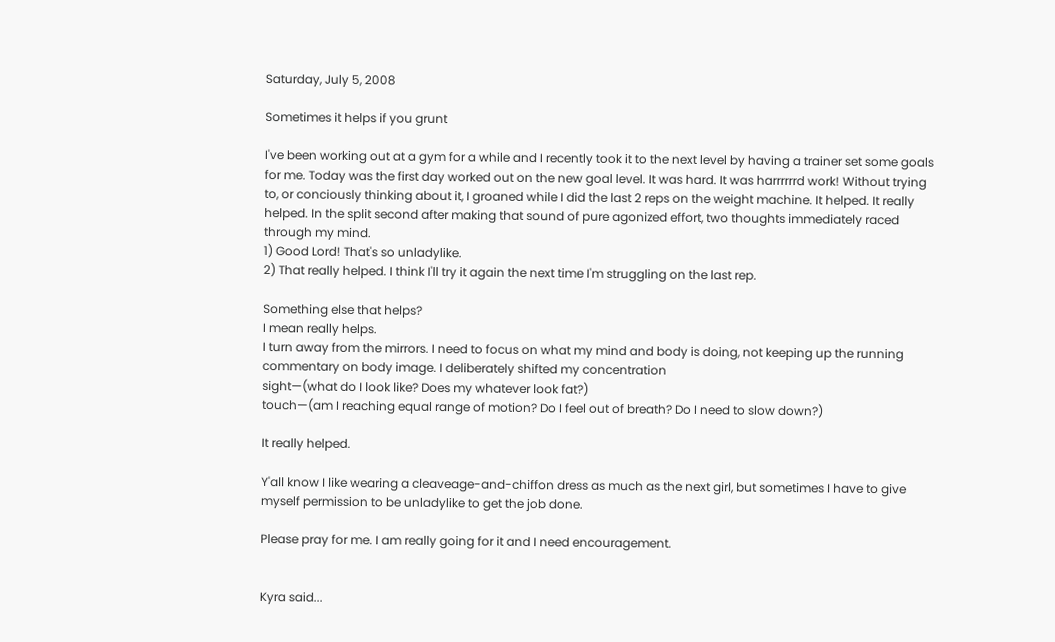Saturday, July 5, 2008

Sometimes it helps if you grunt

I've been working out at a gym for a while and I recently took it to the next level by having a trainer set some goals for me. Today was the first day worked out on the new goal level. It was hard. It was harrrrrrd work! Without trying to, or conciously thinking about it, I groaned while I did the last 2 reps on the weight machine. It helped. It really helped. In the split second after making that sound of pure agonized effort, two thoughts immediately raced through my mind.
1) Good Lord! That's so unladylike.
2) That really helped. I think I'll try it again the next time I'm struggling on the last rep.

Something else that helps?
I mean really helps.
I turn away from the mirrors. I need to focus on what my mind and body is doing, not keeping up the running commentary on body image. I deliberately shifted my concentration
sight—(what do I look like? Does my whatever look fat?)
touch—(am I reaching equal range of motion? Do I feel out of breath? Do I need to slow down?)

It really helped.

Y'all know I like wearing a cleaveage-and-chiffon dress as much as the next girl, but sometimes I have to give myself permission to be unladylike to get the job done.

Please pray for me. I am really going for it and I need encouragement.


Kyra said...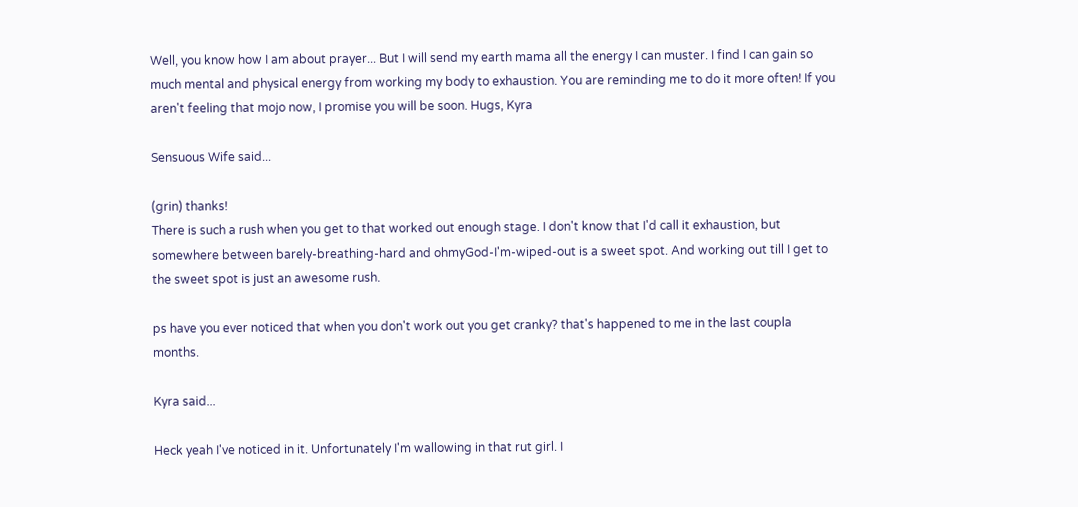Well, you know how I am about prayer... But I will send my earth mama all the energy I can muster. I find I can gain so much mental and physical energy from working my body to exhaustion. You are reminding me to do it more often! If you aren't feeling that mojo now, I promise you will be soon. Hugs, Kyra

Sensuous Wife said...

(grin) thanks!
There is such a rush when you get to that worked out enough stage. I don't know that I'd call it exhaustion, but somewhere between barely-breathing-hard and ohmyGod-I'm-wiped-out is a sweet spot. And working out till I get to the sweet spot is just an awesome rush.

ps have you ever noticed that when you don't work out you get cranky? that's happened to me in the last coupla months.

Kyra said...

Heck yeah I've noticed in it. Unfortunately I'm wallowing in that rut girl. I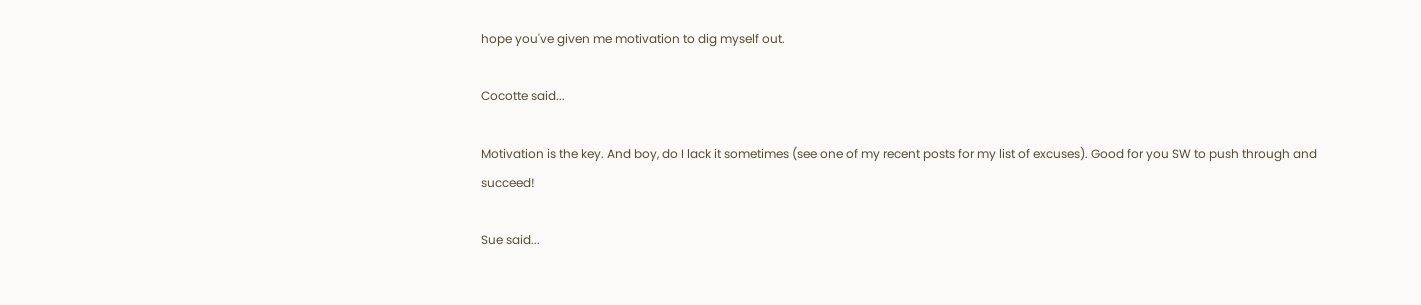hope you've given me motivation to dig myself out.

Cocotte said...

Motivation is the key. And boy, do I lack it sometimes (see one of my recent posts for my list of excuses). Good for you SW to push through and succeed!

Sue said...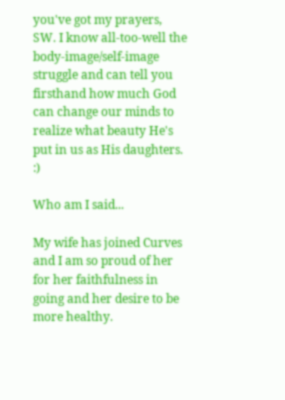you've got my prayers, SW. I know all-too-well the body-image/self-image struggle and can tell you firsthand how much God can change our minds to realize what beauty He's put in us as His daughters. :)

Who am I said...

My wife has joined Curves and I am so proud of her for her faithfulness in going and her desire to be more healthy.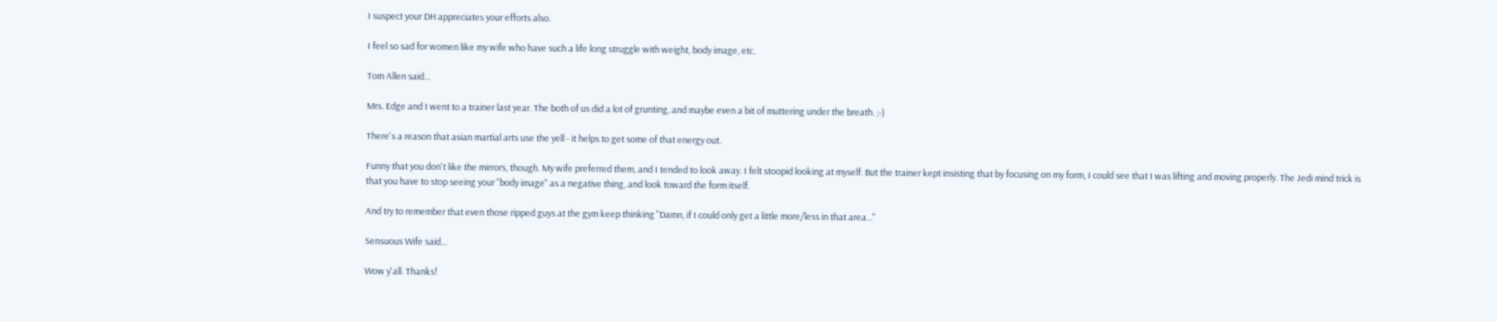I suspect your DH appreciates your efforts also.

I feel so sad for women like my wife who have such a life long struggle with weight, body image, etc.

Tom Allen said...

Mrs. Edge and I went to a trainer last year. The both of us did a lot of grunting, and maybe even a bit of muttering under the breath. ;-)

There's a reason that asian martial arts use the yell - it helps to get some of that energy out.

Funny that you don't like the mirrors, though. My wife preferred them, and I tended to look away. I felt stoopid looking at myself. But the trainer kept insisting that by focusing on my form, I could see that I was lifting and moving properly. The Jedi mind trick is that you have to stop seeing your "body image" as a negative thing, and look toward the form itself.

And try to remember that even those ripped guys at the gym keep thinking "Damn, if I could only get a little more/less in that area..."

Sensuous Wife said...

Wow y'all. Thanks!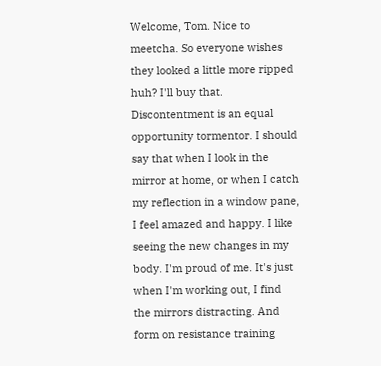Welcome, Tom. Nice to meetcha. So everyone wishes they looked a little more ripped huh? I'll buy that. Discontentment is an equal opportunity tormentor. I should say that when I look in the mirror at home, or when I catch my reflection in a window pane, I feel amazed and happy. I like seeing the new changes in my body. I'm proud of me. It's just when I'm working out, I find the mirrors distracting. And form on resistance training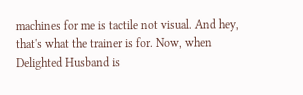machines for me is tactile not visual. And hey, that's what the trainer is for. Now, when Delighted Husband is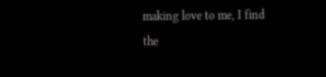making love to me, I find the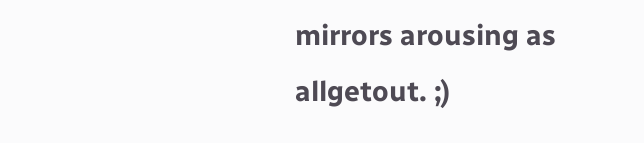mirrors arousing as allgetout. ;)